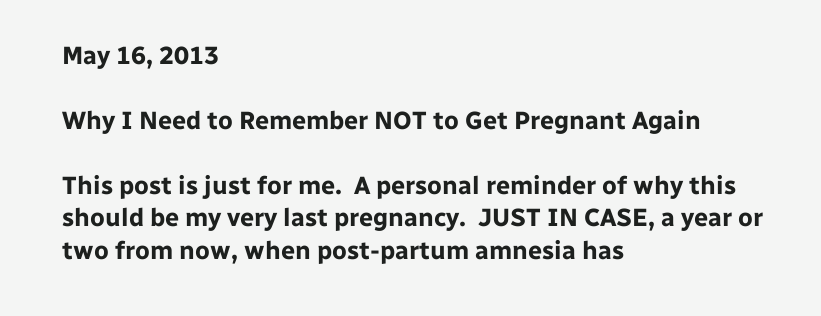May 16, 2013

Why I Need to Remember NOT to Get Pregnant Again

This post is just for me.  A personal reminder of why this should be my very last pregnancy.  JUST IN CASE, a year or two from now, when post-partum amnesia has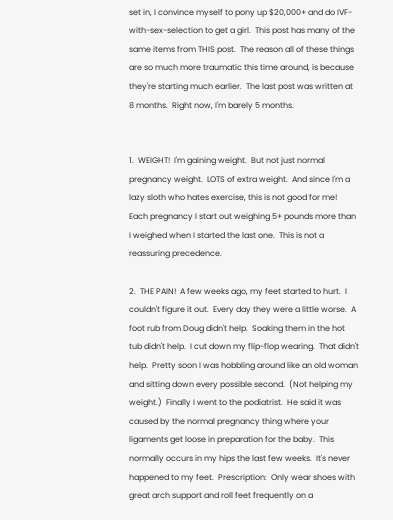set in, I convince myself to pony up $20,000+ and do IVF-with-sex-selection to get a girl.  This post has many of the same items from THIS post.  The reason all of these things are so much more traumatic this time around, is because they're starting much earlier.  The last post was written at 8 months.  Right now, I'm barely 5 months.


1.  WEIGHT!  I'm gaining weight.  But not just normal pregnancy weight.  LOTS of extra weight.  And since I'm a lazy sloth who hates exercise, this is not good for me!  Each pregnancy I start out weighing 5+ pounds more than I weighed when I started the last one.  This is not a reassuring precedence.

2.  THE PAIN!  A few weeks ago, my feet started to hurt.  I couldn't figure it out.  Every day they were a little worse.  A foot rub from Doug didn't help.  Soaking them in the hot tub didn't help.  I cut down my flip-flop wearing.  That didn't help.  Pretty soon I was hobbling around like an old woman and sitting down every possible second.  (Not helping my weight.)  Finally I went to the podiatrist.  He said it was caused by the normal pregnancy thing where your ligaments get loose in preparation for the baby.  This normally occurs in my hips the last few weeks.  It's never happened to my feet.  Prescription:  Only wear shoes with great arch support and roll feet frequently on a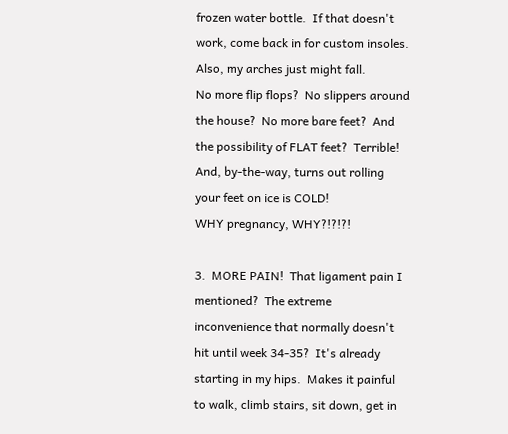frozen water bottle.  If that doesn't work, come back in for custom insoles.  Also, my arches just might fall.
No more flip flops?  No slippers around the house?  No more bare feet?  And the possibility of FLAT feet?  Terrible!  And, by-the-way, turns out rolling your feet on ice is COLD!
WHY pregnancy, WHY?!?!?!

3.  MORE PAIN!  That ligament pain I mentioned?  The extreme inconvenience that normally doesn't hit until week 34-35?  It's already starting in my hips.  Makes it painful to walk, climb stairs, sit down, get in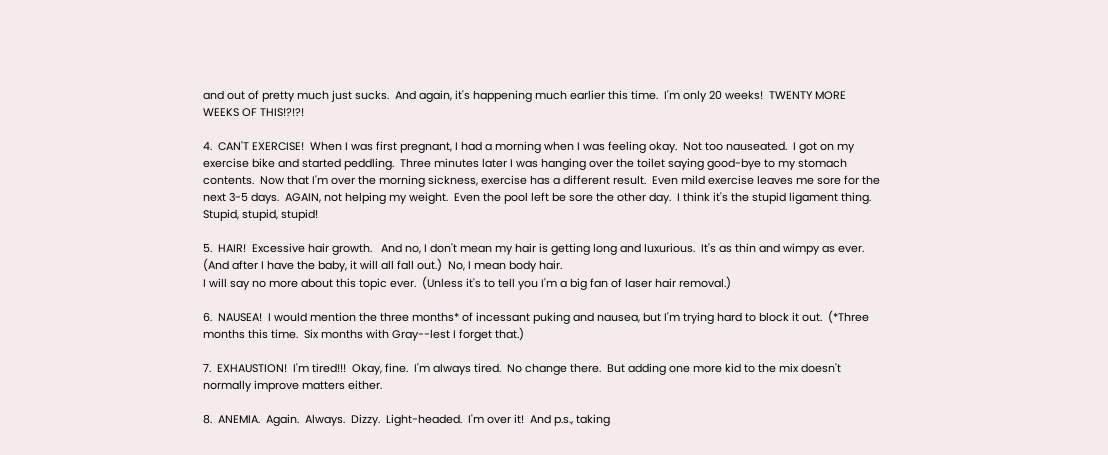and out of pretty much just sucks.  And again, it's happening much earlier this time.  I'm only 20 weeks!  TWENTY MORE WEEKS OF THIS!?!?!

4.  CAN'T EXERCISE!  When I was first pregnant, I had a morning when I was feeling okay.  Not too nauseated.  I got on my exercise bike and started peddling.  Three minutes later I was hanging over the toilet saying good-bye to my stomach contents.  Now that I'm over the morning sickness, exercise has a different result.  Even mild exercise leaves me sore for the next 3-5 days.  AGAIN, not helping my weight.  Even the pool left be sore the other day.  I think it's the stupid ligament thing.  Stupid, stupid, stupid!

5.  HAIR!  Excessive hair growth.   And no, I don't mean my hair is getting long and luxurious.  It's as thin and wimpy as ever.  (And after I have the baby, it will all fall out.)  No, I mean body hair.
I will say no more about this topic ever.  (Unless it's to tell you I'm a big fan of laser hair removal.)

6.  NAUSEA!  I would mention the three months* of incessant puking and nausea, but I'm trying hard to block it out.  (*Three months this time.  Six months with Gray--lest I forget that.)

7.  EXHAUSTION!  I'm tired!!!  Okay, fine.  I'm always tired.  No change there.  But adding one more kid to the mix doesn't normally improve matters either.

8.  ANEMIA.  Again.  Always.  Dizzy.  Light-headed.  I'm over it!  And p.s., taking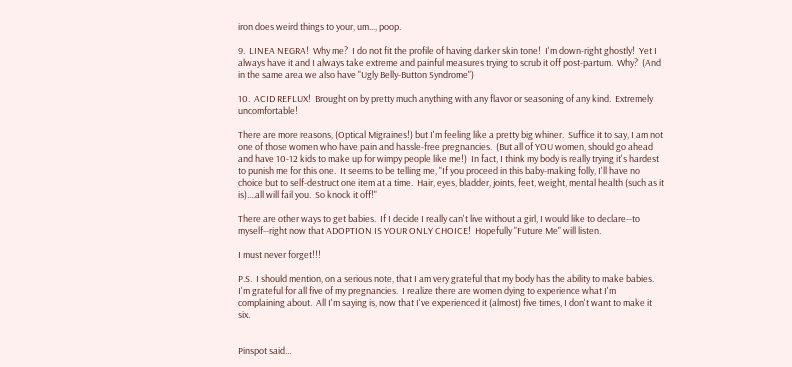iron does weird things to your, um..., poop.

9.  LINEA NEGRA!  Why me?  I do not fit the profile of having darker skin tone!  I'm down-right ghostly!  Yet I always have it and I always take extreme and painful measures trying to scrub it off post-partum.  Why?  (And in the same area we also have "Ugly Belly-Button Syndrome")

10.  ACID REFLUX!  Brought on by pretty much anything with any flavor or seasoning of any kind.  Extremely uncomfortable!

There are more reasons, (Optical Migraines!) but I'm feeling like a pretty big whiner.  Suffice it to say, I am not one of those women who have pain and hassle-free pregnancies.  (But all of YOU women, should go ahead and have 10-12 kids to make up for wimpy people like me!)  In fact, I think my body is really trying it's hardest to punish me for this one.  It seems to be telling me, "If you proceed in this baby-making folly, I'll have no choice but to self-destruct one item at a time.  Hair, eyes, bladder, joints, feet, weight, mental health (such as it is)....all will fail you.  So knock it off!"

There are other ways to get babies.  If I decide I really can't live without a girl, I would like to declare--to myself--right now that ADOPTION IS YOUR ONLY CHOICE!  Hopefully "Future Me" will listen.

I must never forget!!!

P.S.  I should mention, on a serious note, that I am very grateful that my body has the ability to make babies.  I'm grateful for all five of my pregnancies.  I realize there are women dying to experience what I'm complaining about.  All I'm saying is, now that I've experienced it (almost) five times, I don't want to make it six.


Pinspot said...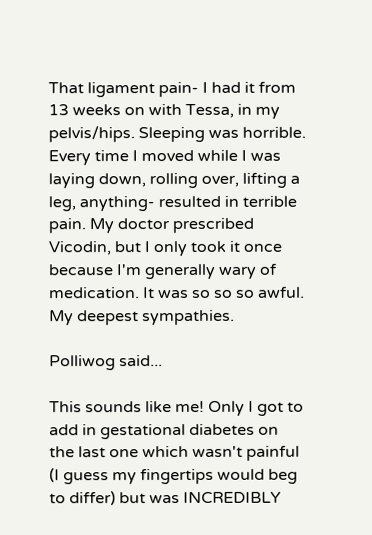That ligament pain- I had it from 13 weeks on with Tessa, in my pelvis/hips. Sleeping was horrible. Every time I moved while I was laying down, rolling over, lifting a leg, anything- resulted in terrible pain. My doctor prescribed Vicodin, but I only took it once because I'm generally wary of medication. It was so so so awful. My deepest sympathies.

Polliwog said...

This sounds like me! Only I got to add in gestational diabetes on the last one which wasn't painful (I guess my fingertips would beg to differ) but was INCREDIBLY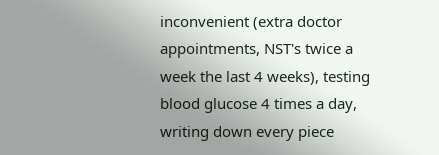inconvenient (extra doctor appointments, NST's twice a week the last 4 weeks), testing blood glucose 4 times a day, writing down every piece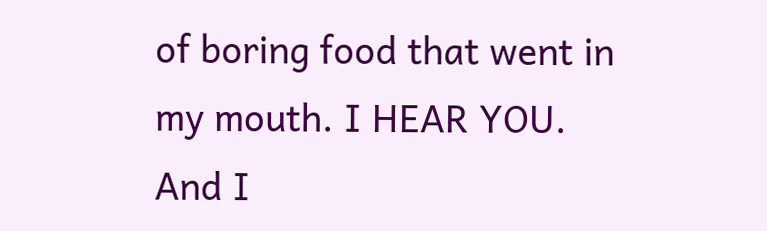of boring food that went in my mouth. I HEAR YOU. And I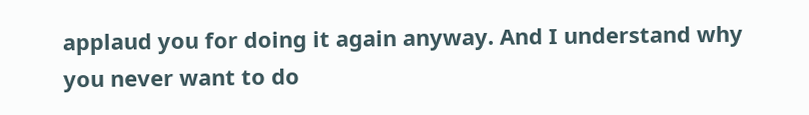applaud you for doing it again anyway. And I understand why you never want to do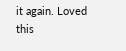it again. Loved this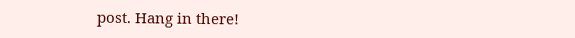post. Hang in there!